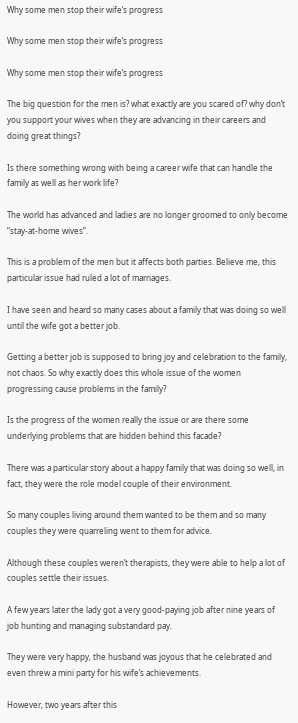Why some men stop their wife’s progress

Why some men stop their wife’s progress

Why some men stop their wife’s progress

The big question for the men is? what exactly are you scared of? why don’t you support your wives when they are advancing in their careers and doing great things?

Is there something wrong with being a career wife that can handle the family as well as her work life?

The world has advanced and ladies are no longer groomed to only become “stay-at-home wives”.

This is a problem of the men but it affects both parties. Believe me, this particular issue had ruled a lot of marriages.

I have seen and heard so many cases about a family that was doing so well until the wife got a better job.

Getting a better job is supposed to bring joy and celebration to the family, not chaos. So why exactly does this whole issue of the women progressing cause problems in the family?

Is the progress of the women really the issue or are there some underlying problems that are hidden behind this facade?

There was a particular story about a happy family that was doing so well, in fact, they were the role model couple of their environment.

So many couples living around them wanted to be them and so many couples they were quarreling went to them for advice.

Although these couples weren’t therapists, they were able to help a lot of couples settle their issues.

A few years later the lady got a very good-paying job after nine years of job hunting and managing substandard pay.

They were very happy, the husband was joyous that he celebrated and even threw a mini party for his wife’s achievements.

However, two years after this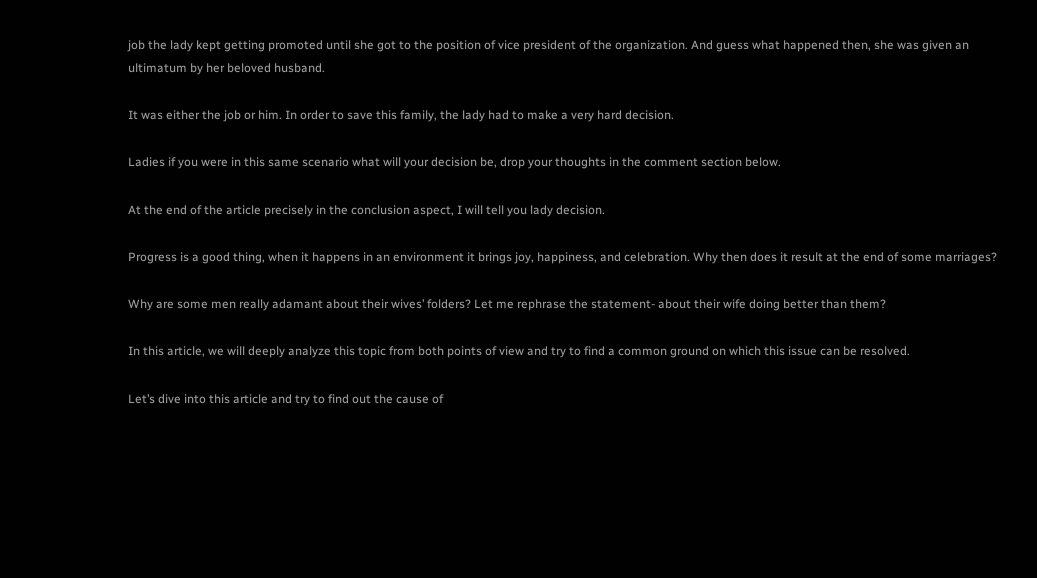job the lady kept getting promoted until she got to the position of vice president of the organization. And guess what happened then, she was given an ultimatum by her beloved husband.

It was either the job or him. In order to save this family, the lady had to make a very hard decision.

Ladies if you were in this same scenario what will your decision be, drop your thoughts in the comment section below.

At the end of the article precisely in the conclusion aspect, I will tell you lady decision.

Progress is a good thing, when it happens in an environment it brings joy, happiness, and celebration. Why then does it result at the end of some marriages?

Why are some men really adamant about their wives’ folders? Let me rephrase the statement- about their wife doing better than them?

In this article, we will deeply analyze this topic from both points of view and try to find a common ground on which this issue can be resolved.

Let’s dive into this article and try to find out the cause of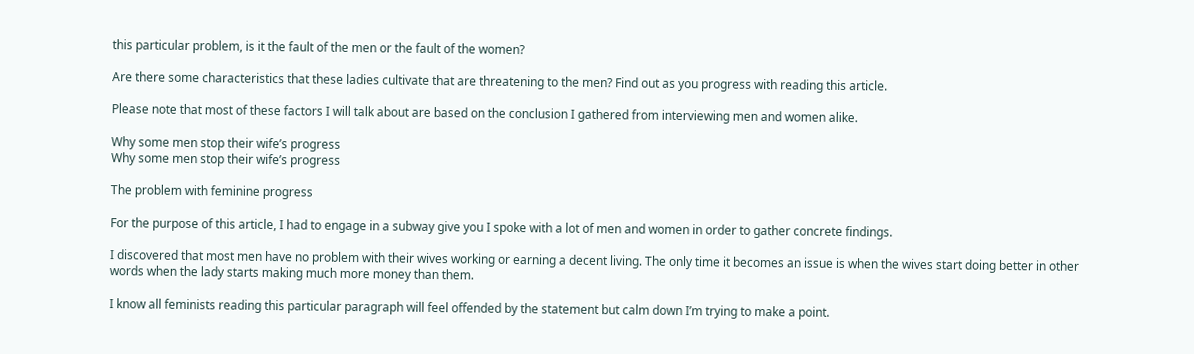this particular problem, is it the fault of the men or the fault of the women?

Are there some characteristics that these ladies cultivate that are threatening to the men? Find out as you progress with reading this article.

Please note that most of these factors I will talk about are based on the conclusion I gathered from interviewing men and women alike.

Why some men stop their wife’s progress
Why some men stop their wife’s progress

The problem with feminine progress

For the purpose of this article, I had to engage in a subway give you I spoke with a lot of men and women in order to gather concrete findings.

I discovered that most men have no problem with their wives working or earning a decent living. The only time it becomes an issue is when the wives start doing better in other words when the lady starts making much more money than them.

I know all feminists reading this particular paragraph will feel offended by the statement but calm down I’m trying to make a point.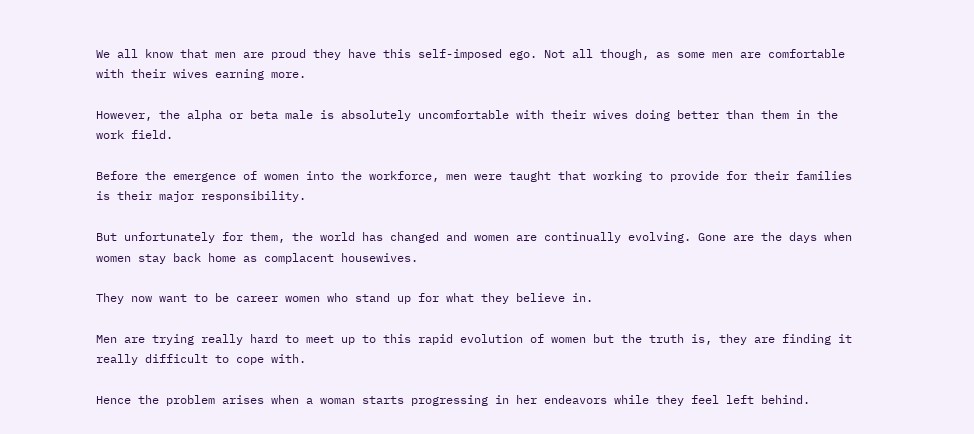We all know that men are proud they have this self-imposed ego. Not all though, as some men are comfortable with their wives earning more.

However, the alpha or beta male is absolutely uncomfortable with their wives doing better than them in the work field.

Before the emergence of women into the workforce, men were taught that working to provide for their families is their major responsibility.

But unfortunately for them, the world has changed and women are continually evolving. Gone are the days when women stay back home as complacent housewives.

They now want to be career women who stand up for what they believe in.

Men are trying really hard to meet up to this rapid evolution of women but the truth is, they are finding it really difficult to cope with.

Hence the problem arises when a woman starts progressing in her endeavors while they feel left behind.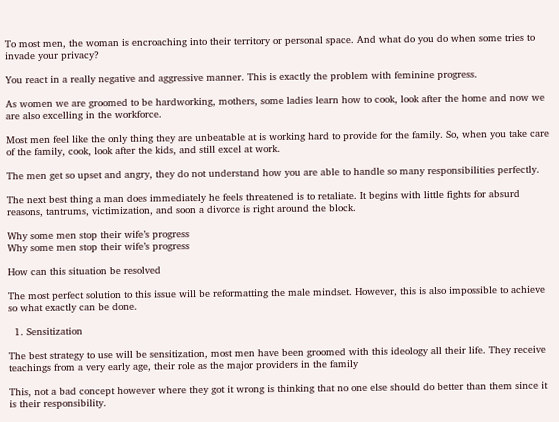To most men, the woman is encroaching into their territory or personal space. And what do you do when some tries to invade your privacy?

You react in a really negative and aggressive manner. This is exactly the problem with feminine progress.

As women we are groomed to be hardworking, mothers, some ladies learn how to cook, look after the home and now we are also excelling in the workforce.

Most men feel like the only thing they are unbeatable at is working hard to provide for the family. So, when you take care of the family, cook, look after the kids, and still excel at work.

The men get so upset and angry, they do not understand how you are able to handle so many responsibilities perfectly.

The next best thing a man does immediately he feels threatened is to retaliate. It begins with little fights for absurd reasons, tantrums, victimization, and soon a divorce is right around the block.

Why some men stop their wife’s progress
Why some men stop their wife’s progress

How can this situation be resolved

The most perfect solution to this issue will be reformatting the male mindset. However, this is also impossible to achieve so what exactly can be done.

  1. Sensitization

The best strategy to use will be sensitization, most men have been groomed with this ideology all their life. They receive teachings from a very early age, their role as the major providers in the family

This, not a bad concept however where they got it wrong is thinking that no one else should do better than them since it is their responsibility.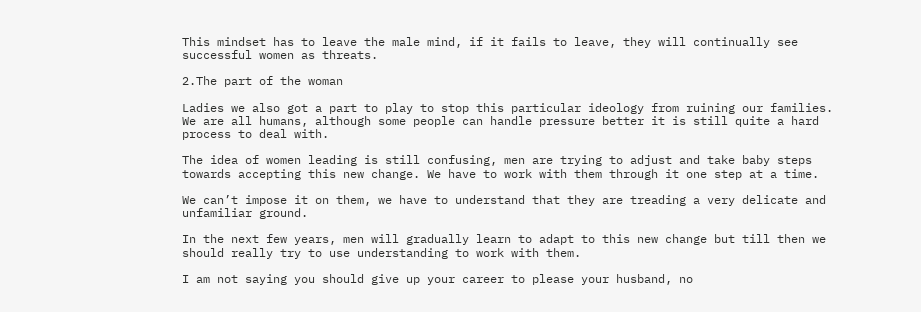This mindset has to leave the male mind, if it fails to leave, they will continually see successful women as threats.

2.The part of the woman

Ladies we also got a part to play to stop this particular ideology from ruining our families. We are all humans, although some people can handle pressure better it is still quite a hard process to deal with.

The idea of women leading is still confusing, men are trying to adjust and take baby steps towards accepting this new change. We have to work with them through it one step at a time.

We can’t impose it on them, we have to understand that they are treading a very delicate and unfamiliar ground.

In the next few years, men will gradually learn to adapt to this new change but till then we should really try to use understanding to work with them.

I am not saying you should give up your career to please your husband, no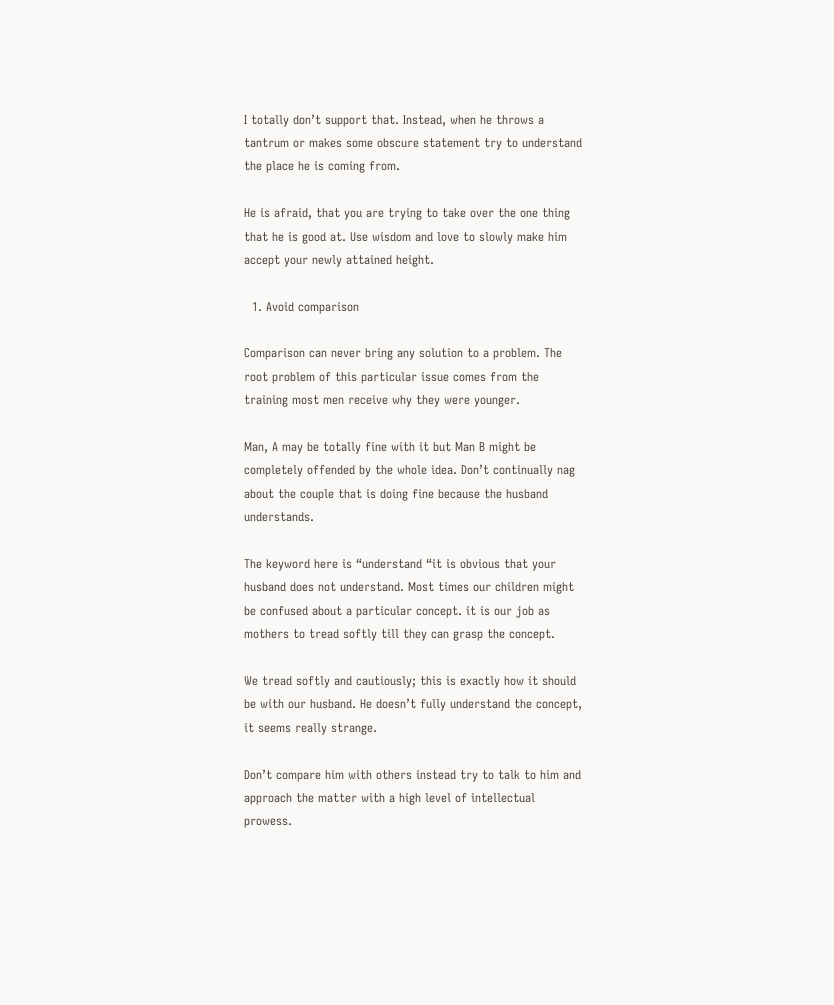I totally don’t support that. Instead, when he throws a tantrum or makes some obscure statement try to understand the place he is coming from.

He is afraid, that you are trying to take over the one thing that he is good at. Use wisdom and love to slowly make him accept your newly attained height.

  1. Avoid comparison

Comparison can never bring any solution to a problem. The root problem of this particular issue comes from the training most men receive why they were younger.

Man, A may be totally fine with it but Man B might be completely offended by the whole idea. Don’t continually nag about the couple that is doing fine because the husband understands.

The keyword here is “understand “it is obvious that your husband does not understand. Most times our children might be confused about a particular concept. it is our job as mothers to tread softly till they can grasp the concept.

We tread softly and cautiously; this is exactly how it should be with our husband. He doesn’t fully understand the concept, it seems really strange.

Don’t compare him with others instead try to talk to him and approach the matter with a high level of intellectual prowess.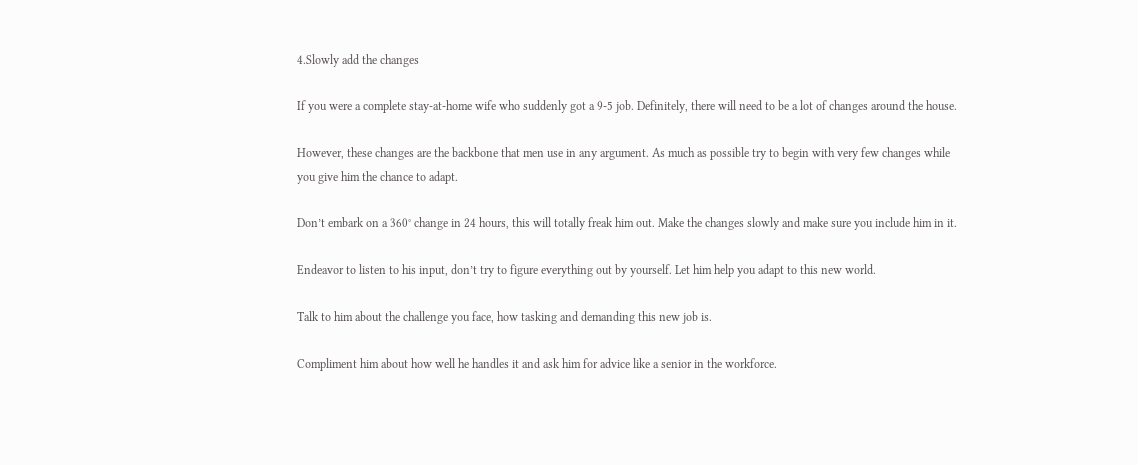4.Slowly add the changes

If you were a complete stay-at-home wife who suddenly got a 9-5 job. Definitely, there will need to be a lot of changes around the house.

However, these changes are the backbone that men use in any argument. As much as possible try to begin with very few changes while you give him the chance to adapt.

Don’t embark on a 360° change in 24 hours, this will totally freak him out. Make the changes slowly and make sure you include him in it.

Endeavor to listen to his input, don’t try to figure everything out by yourself. Let him help you adapt to this new world.

Talk to him about the challenge you face, how tasking and demanding this new job is.

Compliment him about how well he handles it and ask him for advice like a senior in the workforce.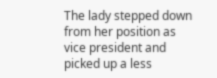The lady stepped down from her position as vice president and picked up a less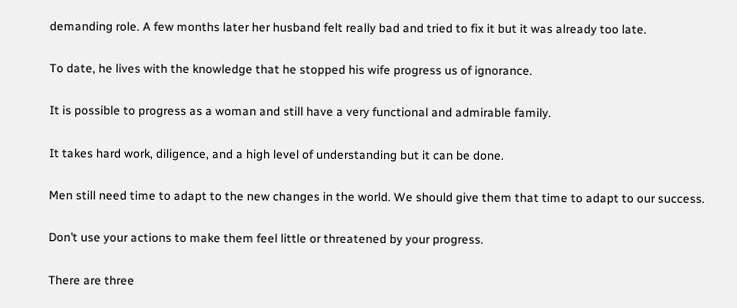demanding role. A few months later her husband felt really bad and tried to fix it but it was already too late.

To date, he lives with the knowledge that he stopped his wife progress us of ignorance.

It is possible to progress as a woman and still have a very functional and admirable family.

It takes hard work, diligence, and a high level of understanding but it can be done.

Men still need time to adapt to the new changes in the world. We should give them that time to adapt to our success.

Don’t use your actions to make them feel little or threatened by your progress.

There are three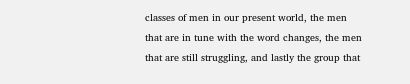classes of men in our present world, the men that are in tune with the word changes, the men that are still struggling, and lastly the group that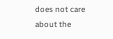does not care about the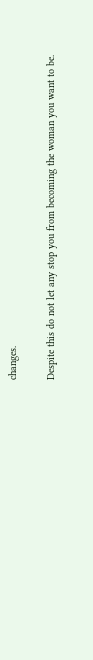changes.

Despite this do not let any stop you from becoming the woman you want to be.